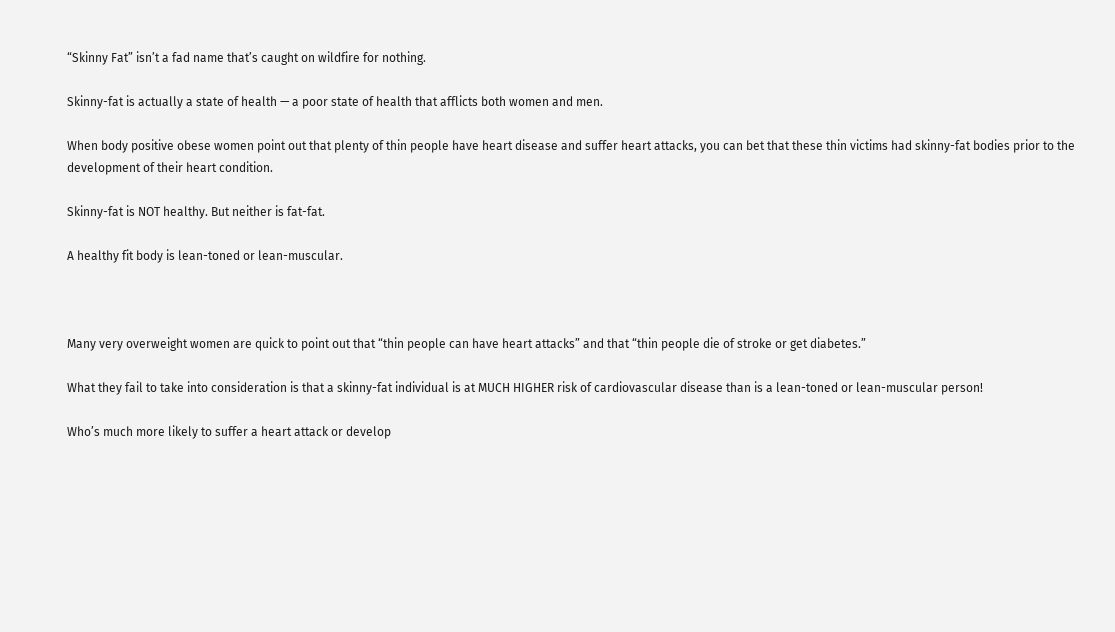“Skinny Fat” isn’t a fad name that’s caught on wildfire for nothing.

Skinny-fat is actually a state of health — a poor state of health that afflicts both women and men.

When body positive obese women point out that plenty of thin people have heart disease and suffer heart attacks, you can bet that these thin victims had skinny-fat bodies prior to the development of their heart condition.

Skinny-fat is NOT healthy. But neither is fat-fat.

A healthy fit body is lean-toned or lean-muscular.



Many very overweight women are quick to point out that “thin people can have heart attacks” and that “thin people die of stroke or get diabetes.”

What they fail to take into consideration is that a skinny-fat individual is at MUCH HIGHER risk of cardiovascular disease than is a lean-toned or lean-muscular person!

Who’s much more likely to suffer a heart attack or develop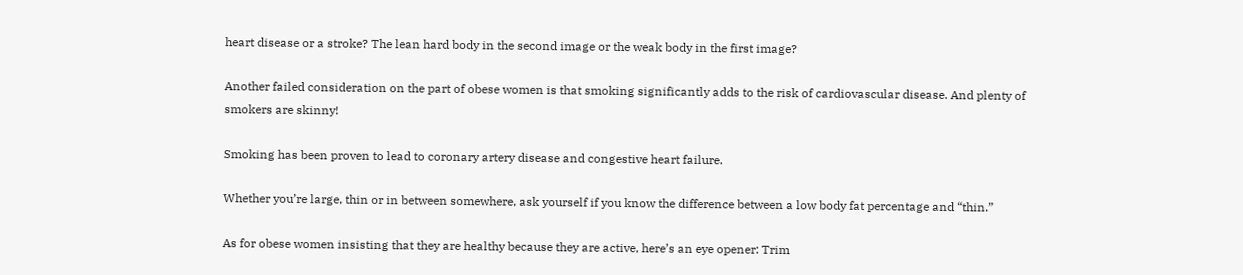heart disease or a stroke? The lean hard body in the second image or the weak body in the first image?

Another failed consideration on the part of obese women is that smoking significantly adds to the risk of cardiovascular disease. And plenty of smokers are skinny!

Smoking has been proven to lead to coronary artery disease and congestive heart failure.

Whether you’re large, thin or in between somewhere, ask yourself if you know the difference between a low body fat percentage and “thin.”

As for obese women insisting that they are healthy because they are active, here’s an eye opener: Trim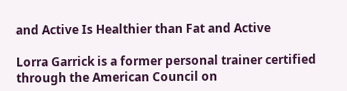and Active Is Healthier than Fat and Active

Lorra Garrick is a former personal trainer certified through the American Council on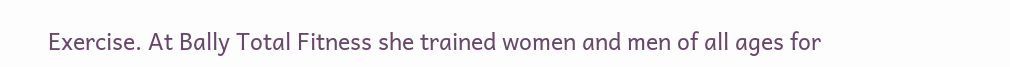Exercise. At Bally Total Fitness she trained women and men of all ages for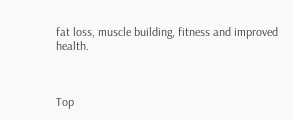fat loss, muscle building, fitness and improved health.



Top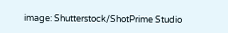image: Shutterstock/ShotPrime Studio